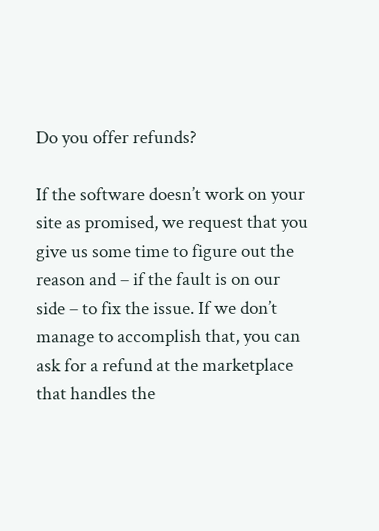Do you offer refunds?

If the software doesn’t work on your site as promised, we request that you give us some time to figure out the reason and – if the fault is on our side – to fix the issue. If we don’t manage to accomplish that, you can ask for a refund at the marketplace that handles the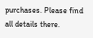purchases. Please find all details there.